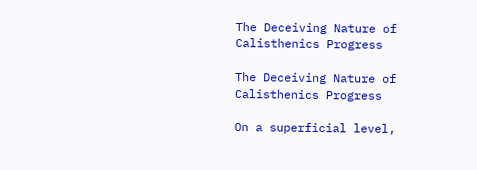The Deceiving Nature of Calisthenics Progress

The Deceiving Nature of Calisthenics Progress

On a superficial level,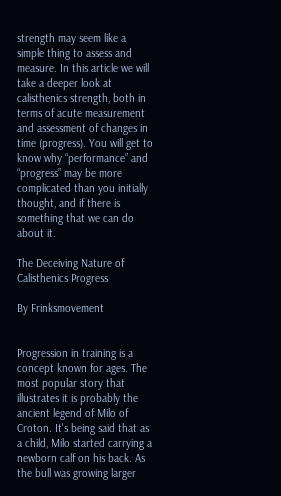strength may seem like a simple thing to assess and measure. In this article we will take a deeper look at calisthenics strength, both in terms of acute measurement and assessment of changes in time (progress). You will get to know why “performance” and “progress” may be more complicated than you initially thought, and if there is something that we can do about it.

The Deceiving Nature of Calisthenics Progress

By Frinksmovement


Progression in training is a concept known for ages. The most popular story that illustrates it is probably the ancient legend of Milo of Croton. It's being said that as a child, Milo started carrying a newborn calf on his back. As the bull was growing larger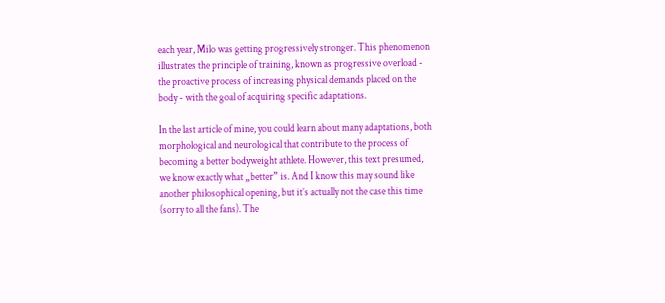each year, Milo was getting progressively stronger. This phenomenon illustrates the principle of training, known as progressive overload -  the proactive process of increasing physical demands placed on the body - with the goal of acquiring specific adaptations.

In the last article of mine, you could learn about many adaptations, both morphological and neurological that contribute to the process of becoming a better bodyweight athlete. However, this text presumed, we know exactly what „better” is. And I know this may sound like another philosophical opening, but it’s actually not the case this time (sorry to all the fans). The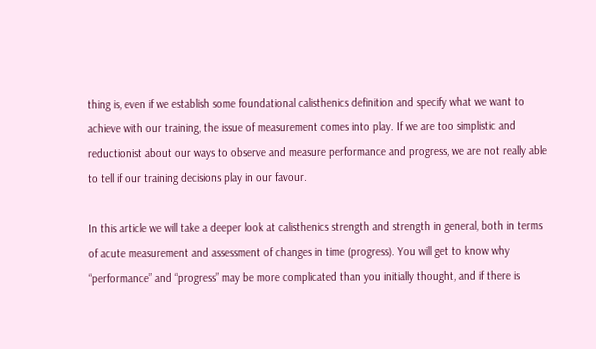thing is, even if we establish some foundational calisthenics definition and specify what we want to achieve with our training, the issue of measurement comes into play. If we are too simplistic and reductionist about our ways to observe and measure performance and progress, we are not really able to tell if our training decisions play in our favour.

In this article we will take a deeper look at calisthenics strength and strength in general, both in terms of acute measurement and assessment of changes in time (progress). You will get to know why “performance” and “progress” may be more complicated than you initially thought, and if there is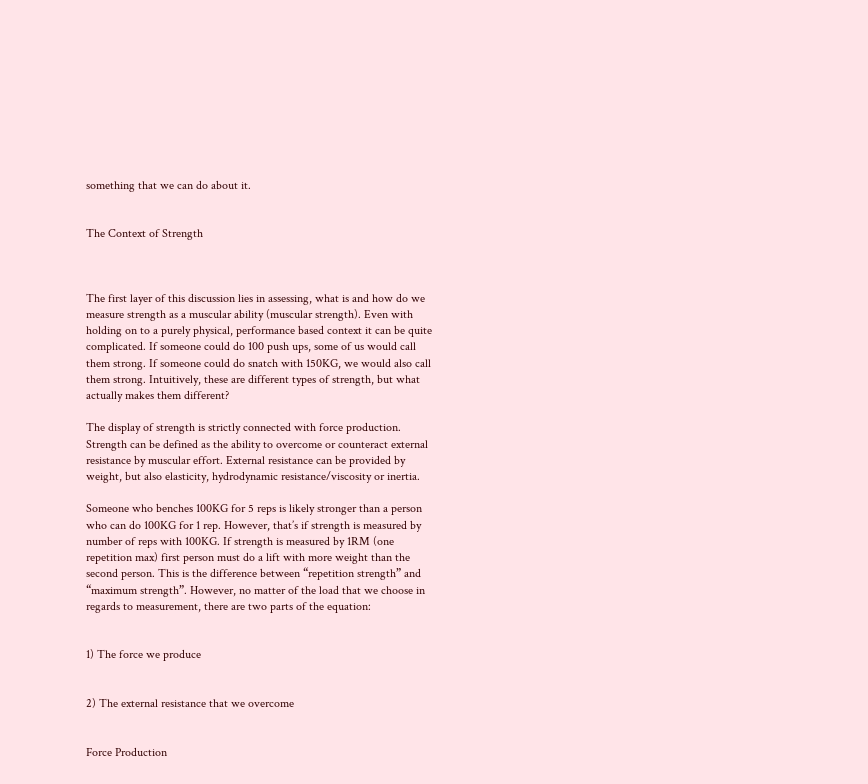something that we can do about it.


The Context of Strength



The first layer of this discussion lies in assessing, what is and how do we measure strength as a muscular ability (muscular strength). Even with holding on to a purely physical, performance based context it can be quite complicated. If someone could do 100 push ups, some of us would call them strong. If someone could do snatch with 150KG, we would also call them strong. Intuitively, these are different types of strength, but what actually makes them different?

The display of strength is strictly connected with force production. Strength can be defined as the ability to overcome or counteract external resistance by muscular effort. External resistance can be provided by weight, but also elasticity, hydrodynamic resistance/viscosity or inertia.

Someone who benches 100KG for 5 reps is likely stronger than a person who can do 100KG for 1 rep. However, that’s if strength is measured by number of reps with 100KG. If strength is measured by 1RM (one repetition max) first person must do a lift with more weight than the second person. This is the difference between “repetition strength” and “maximum strength”. However, no matter of the load that we choose in regards to measurement, there are two parts of the equation:


1) The force we produce


2) The external resistance that we overcome


Force Production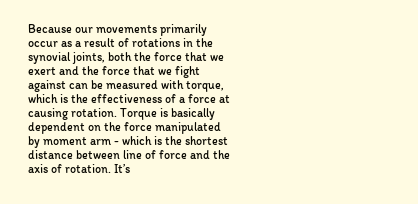Because our movements primarily occur as a result of rotations in the synovial joints, both the force that we exert and the force that we fight against can be measured with torque, which is the effectiveness of a force at causing rotation. Torque is basically dependent on the force manipulated by moment arm - which is the shortest distance between line of force and the axis of rotation. It’s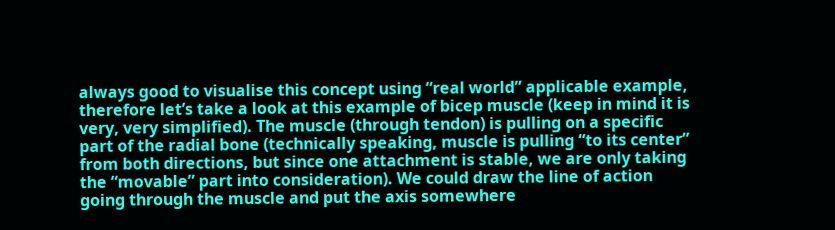always good to visualise this concept using “real world” applicable example, therefore let’s take a look at this example of bicep muscle (keep in mind it is very, very simplified). The muscle (through tendon) is pulling on a specific part of the radial bone (technically speaking, muscle is pulling “to its center” from both directions, but since one attachment is stable, we are only taking the “movable” part into consideration). We could draw the line of action going through the muscle and put the axis somewhere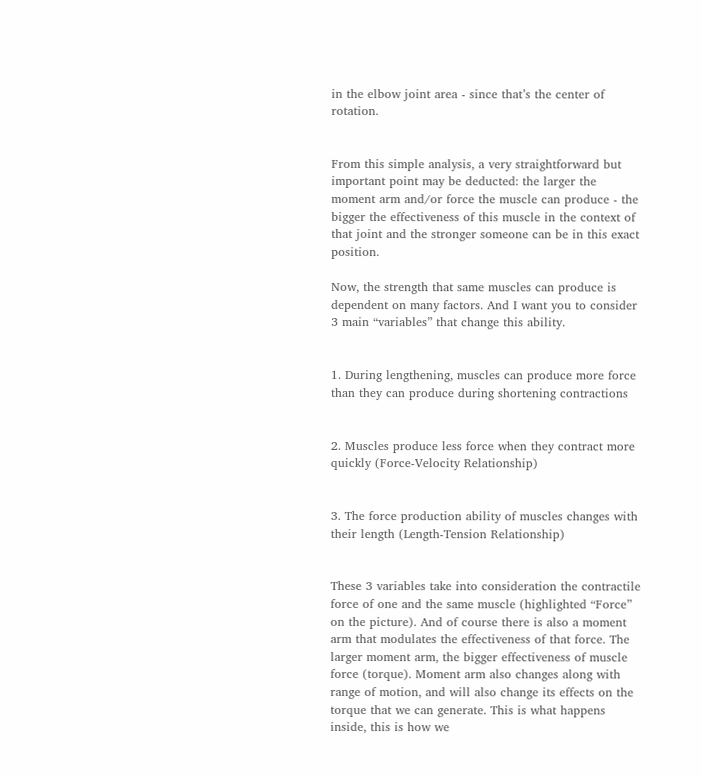in the elbow joint area - since that’s the center of rotation.


From this simple analysis, a very straightforward but important point may be deducted: the larger the moment arm and/or force the muscle can produce - the bigger the effectiveness of this muscle in the context of that joint and the stronger someone can be in this exact position.

Now, the strength that same muscles can produce is dependent on many factors. And I want you to consider 3 main “variables” that change this ability.


1. During lengthening, muscles can produce more force than they can produce during shortening contractions


2. Muscles produce less force when they contract more quickly (Force-Velocity Relationship)


3. The force production ability of muscles changes with their length (Length-Tension Relationship)


These 3 variables take into consideration the contractile force of one and the same muscle (highlighted “Force” on the picture). And of course there is also a moment arm that modulates the effectiveness of that force. The larger moment arm, the bigger effectiveness of muscle force (torque). Moment arm also changes along with range of motion, and will also change its effects on the torque that we can generate. This is what happens inside, this is how we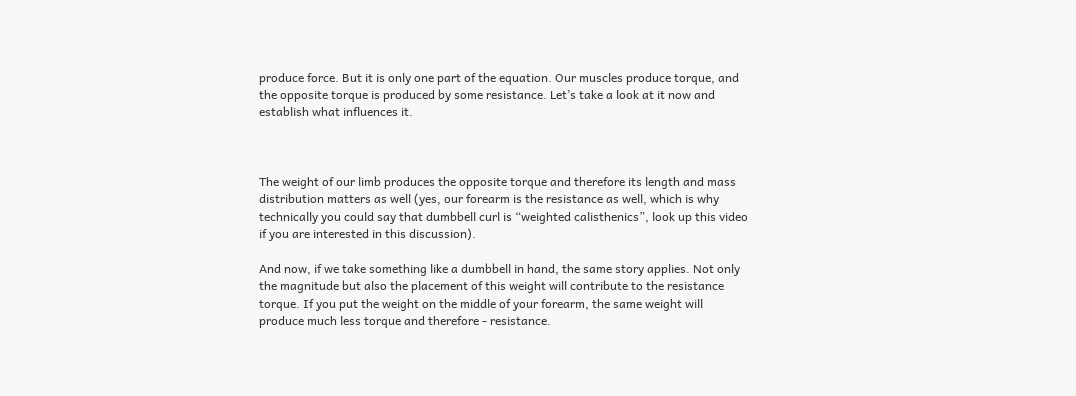produce force. But it is only one part of the equation. Our muscles produce torque, and the opposite torque is produced by some resistance. Let’s take a look at it now and establish what influences it.



The weight of our limb produces the opposite torque and therefore its length and mass distribution matters as well (yes, our forearm is the resistance as well, which is why technically you could say that dumbbell curl is “weighted calisthenics”, look up this video if you are interested in this discussion).

And now, if we take something like a dumbbell in hand, the same story applies. Not only the magnitude but also the placement of this weight will contribute to the resistance torque. If you put the weight on the middle of your forearm, the same weight will produce much less torque and therefore - resistance.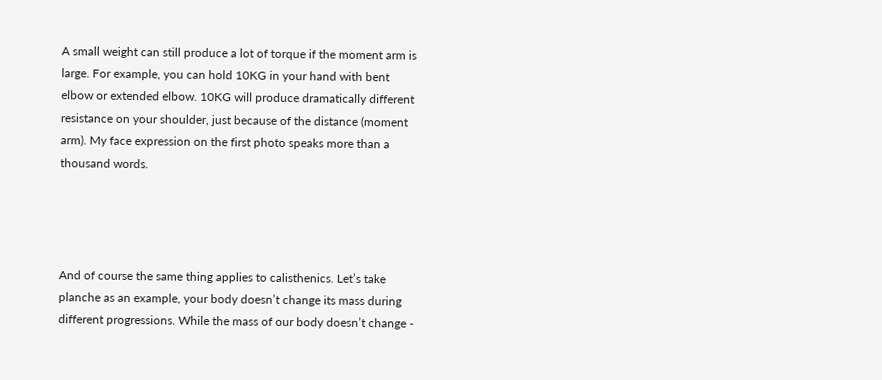A small weight can still produce a lot of torque if the moment arm is large. For example, you can hold 10KG in your hand with bent elbow or extended elbow. 10KG will produce dramatically different resistance on your shoulder, just because of the distance (moment arm). My face expression on the first photo speaks more than a thousand words.




And of course the same thing applies to calisthenics. Let’s take planche as an example, your body doesn’t change its mass during different progressions. While the mass of our body doesn’t change -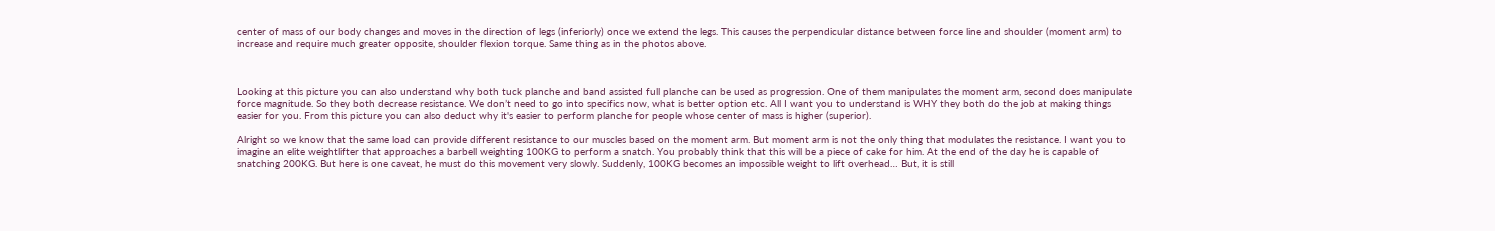center of mass of our body changes and moves in the direction of legs (inferiorly) once we extend the legs. This causes the perpendicular distance between force line and shoulder (moment arm) to increase and require much greater opposite, shoulder flexion torque. Same thing as in the photos above.



Looking at this picture you can also understand why both tuck planche and band assisted full planche can be used as progression. One of them manipulates the moment arm, second does manipulate force magnitude. So they both decrease resistance. We don’t need to go into specifics now, what is better option etc. All I want you to understand is WHY they both do the job at making things easier for you. From this picture you can also deduct why it's easier to perform planche for people whose center of mass is higher (superior).

Alright so we know that the same load can provide different resistance to our muscles based on the moment arm. But moment arm is not the only thing that modulates the resistance. I want you to imagine an elite weightlifter that approaches a barbell weighting 100KG to perform a snatch. You probably think that this will be a piece of cake for him. At the end of the day he is capable of snatching 200KG. But here is one caveat, he must do this movement very slowly. Suddenly, 100KG becomes an impossible weight to lift overhead… But, it is still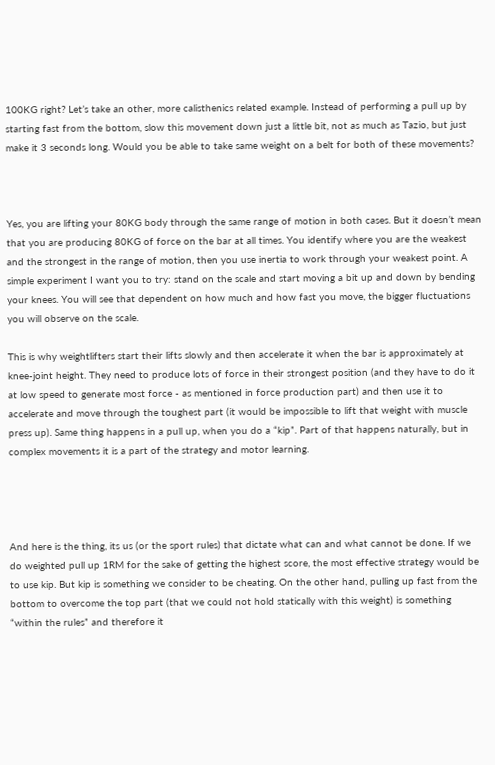100KG right? Let’s take an other, more calisthenics related example. Instead of performing a pull up by starting fast from the bottom, slow this movement down just a little bit, not as much as Tazio, but just make it 3 seconds long. Would you be able to take same weight on a belt for both of these movements?



Yes, you are lifting your 80KG body through the same range of motion in both cases. But it doesn’t mean that you are producing 80KG of force on the bar at all times. You identify where you are the weakest and the strongest in the range of motion, then you use inertia to work through your weakest point. A simple experiment I want you to try: stand on the scale and start moving a bit up and down by bending your knees. You will see that dependent on how much and how fast you move, the bigger fluctuations you will observe on the scale.

This is why weightlifters start their lifts slowly and then accelerate it when the bar is approximately at knee-joint height. They need to produce lots of force in their strongest position (and they have to do it at low speed to generate most force - as mentioned in force production part) and then use it to accelerate and move through the toughest part (it would be impossible to lift that weight with muscle press up). Same thing happens in a pull up, when you do a “kip”. Part of that happens naturally, but in complex movements it is a part of the strategy and motor learning.




And here is the thing, its us (or the sport rules) that dictate what can and what cannot be done. If we do weighted pull up 1RM for the sake of getting the highest score, the most effective strategy would be to use kip. But kip is something we consider to be cheating. On the other hand, pulling up fast from the bottom to overcome the top part (that we could not hold statically with this weight) is something “within the rules” and therefore it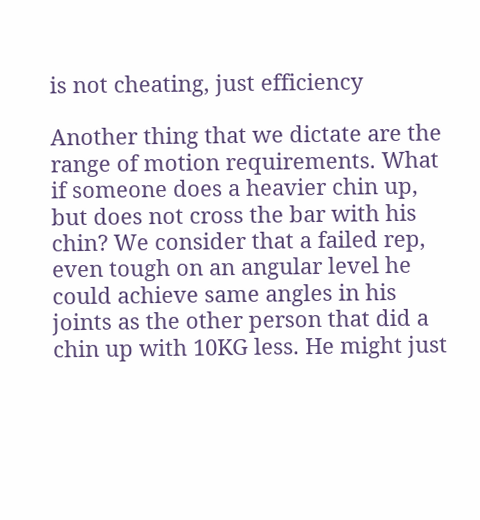is not cheating, just efficiency

Another thing that we dictate are the range of motion requirements. What if someone does a heavier chin up, but does not cross the bar with his chin? We consider that a failed rep, even tough on an angular level he could achieve same angles in his joints as the other person that did a chin up with 10KG less. He might just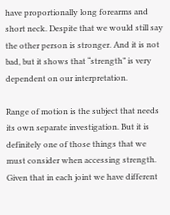have proportionally long forearms and short neck. Despite that we would still say the other person is stronger. And it is not bad, but it shows that “strength” is very dependent on our interpretation.

Range of motion is the subject that needs its own separate investigation. But it is definitely one of those things that we must consider when accessing strength. Given that in each joint we have different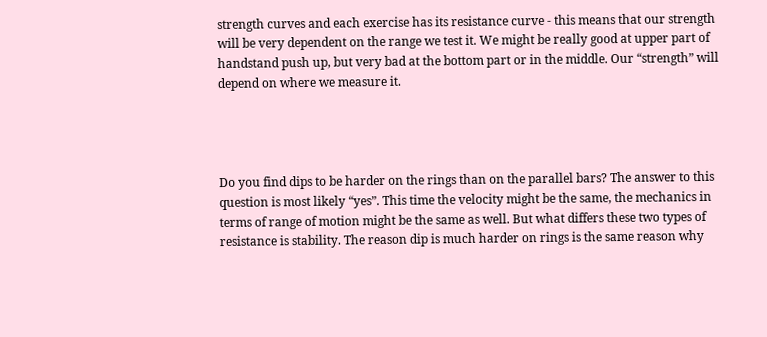strength curves and each exercise has its resistance curve - this means that our strength will be very dependent on the range we test it. We might be really good at upper part of handstand push up, but very bad at the bottom part or in the middle. Our “strength” will depend on where we measure it.




Do you find dips to be harder on the rings than on the parallel bars? The answer to this question is most likely “yes”. This time the velocity might be the same, the mechanics in terms of range of motion might be the same as well. But what differs these two types of resistance is stability. The reason dip is much harder on rings is the same reason why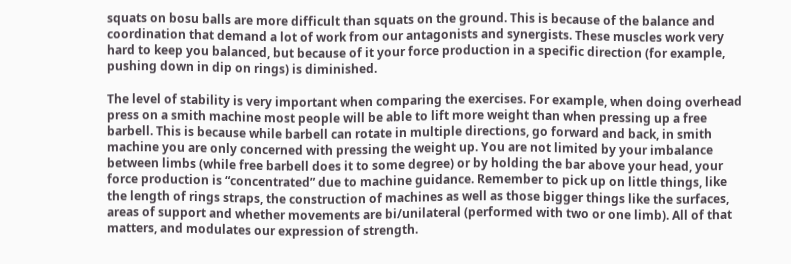squats on bosu balls are more difficult than squats on the ground. This is because of the balance and coordination that demand a lot of work from our antagonists and synergists. These muscles work very hard to keep you balanced, but because of it your force production in a specific direction (for example, pushing down in dip on rings) is diminished.

The level of stability is very important when comparing the exercises. For example, when doing overhead press on a smith machine most people will be able to lift more weight than when pressing up a free barbell. This is because while barbell can rotate in multiple directions, go forward and back, in smith machine you are only concerned with pressing the weight up. You are not limited by your imbalance between limbs (while free barbell does it to some degree) or by holding the bar above your head, your force production is “concentrated” due to machine guidance. Remember to pick up on little things, like the length of rings straps, the construction of machines as well as those bigger things like the surfaces, areas of support and whether movements are bi/unilateral (performed with two or one limb). All of that matters, and modulates our expression of strength.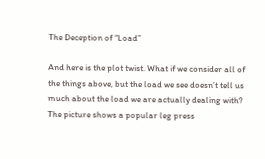The Deception of “Load”

And here is the plot twist. What if we consider all of the things above, but the load we see doesn’t tell us much about the load we are actually dealing with? The picture shows a popular leg press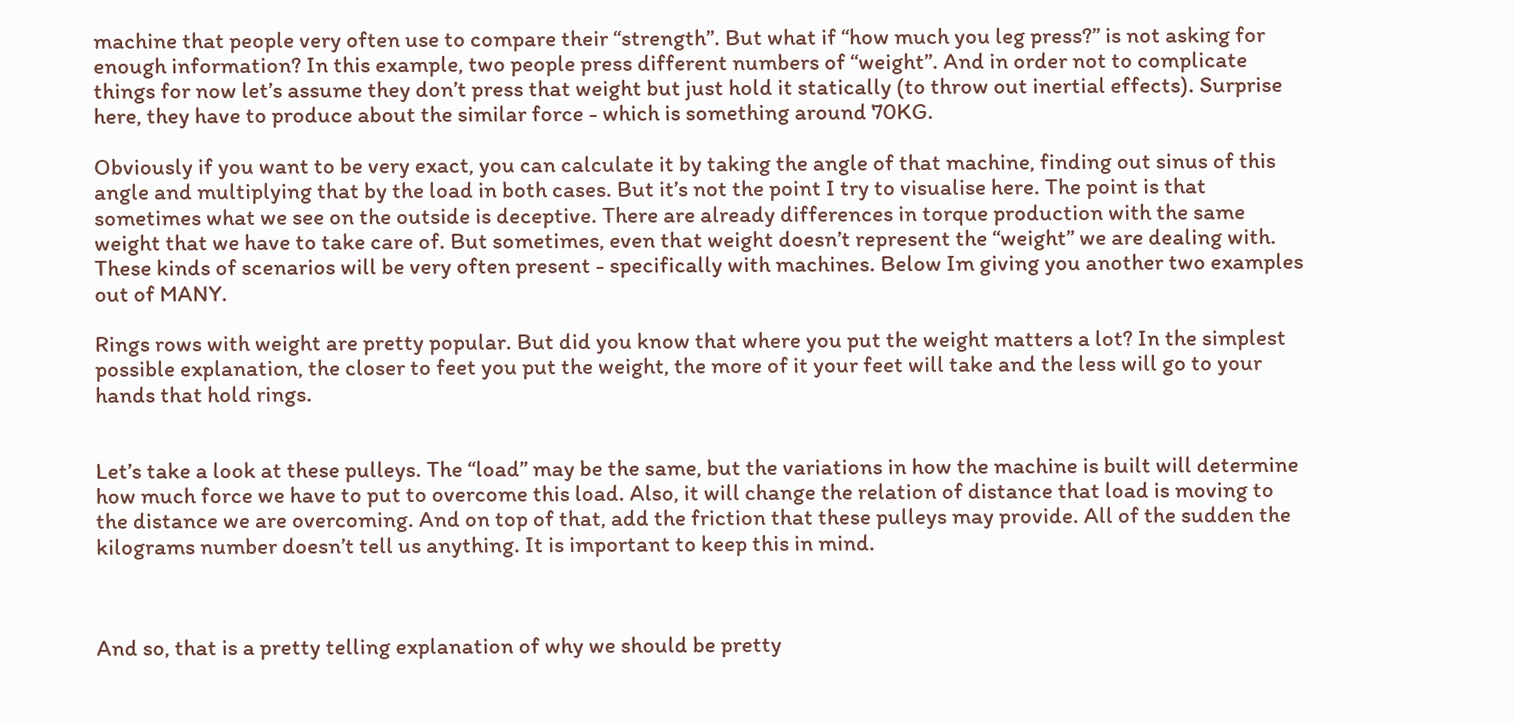machine that people very often use to compare their “strength”. But what if “how much you leg press?” is not asking for enough information? In this example, two people press different numbers of “weight”. And in order not to complicate things for now let’s assume they don’t press that weight but just hold it statically (to throw out inertial effects). Surprise here, they have to produce about the similar force - which is something around 70KG.

Obviously if you want to be very exact, you can calculate it by taking the angle of that machine, finding out sinus of this angle and multiplying that by the load in both cases. But it’s not the point I try to visualise here. The point is that sometimes what we see on the outside is deceptive. There are already differences in torque production with the same weight that we have to take care of. But sometimes, even that weight doesn’t represent the “weight” we are dealing with. These kinds of scenarios will be very often present - specifically with machines. Below Im giving you another two examples out of MANY.

Rings rows with weight are pretty popular. But did you know that where you put the weight matters a lot? In the simplest possible explanation, the closer to feet you put the weight, the more of it your feet will take and the less will go to your hands that hold rings.


Let’s take a look at these pulleys. The “load” may be the same, but the variations in how the machine is built will determine how much force we have to put to overcome this load. Also, it will change the relation of distance that load is moving to the distance we are overcoming. And on top of that, add the friction that these pulleys may provide. All of the sudden the kilograms number doesn’t tell us anything. It is important to keep this in mind.



And so, that is a pretty telling explanation of why we should be pretty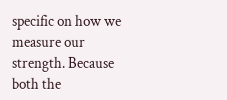specific on how we measure our strength. Because both the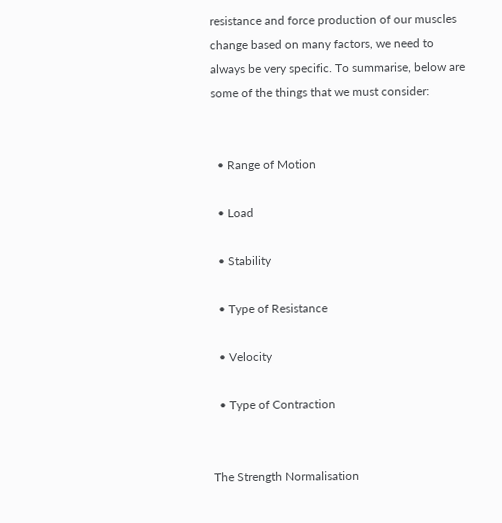resistance and force production of our muscles change based on many factors, we need to always be very specific. To summarise, below are some of the things that we must consider:


  • Range of Motion

  • Load

  • Stability

  • Type of Resistance

  • Velocity

  • Type of Contraction


The Strength Normalisation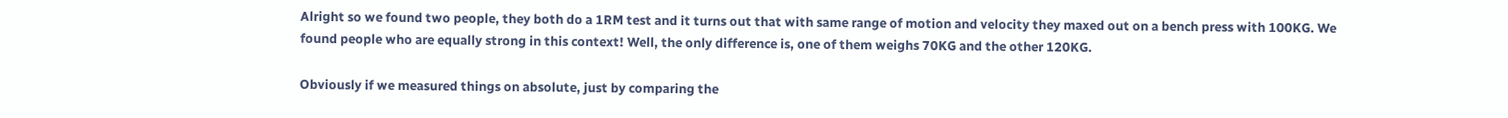Alright so we found two people, they both do a 1RM test and it turns out that with same range of motion and velocity they maxed out on a bench press with 100KG. We found people who are equally strong in this context! Well, the only difference is, one of them weighs 70KG and the other 120KG.

Obviously if we measured things on absolute, just by comparing the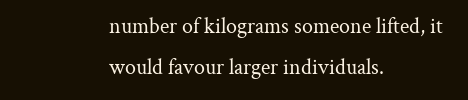number of kilograms someone lifted, it would favour larger individuals.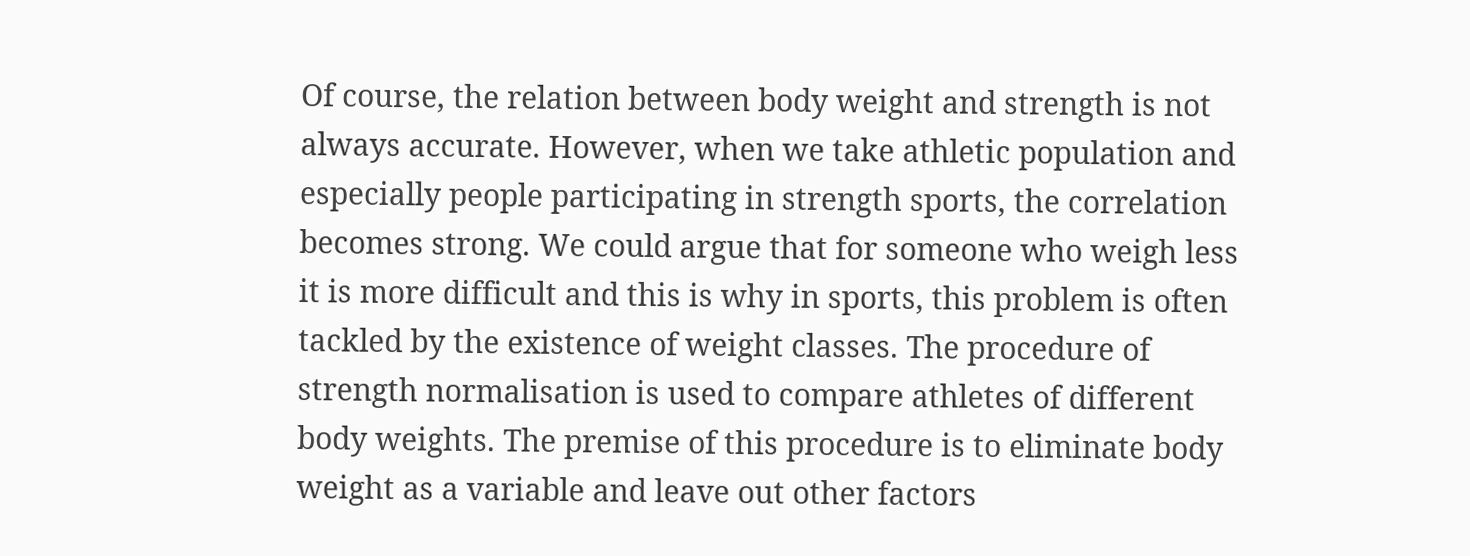Of course, the relation between body weight and strength is not always accurate. However, when we take athletic population and especially people participating in strength sports, the correlation becomes strong. We could argue that for someone who weigh less it is more difficult and this is why in sports, this problem is often tackled by the existence of weight classes. The procedure of strength normalisation is used to compare athletes of different body weights. The premise of this procedure is to eliminate body weight as a variable and leave out other factors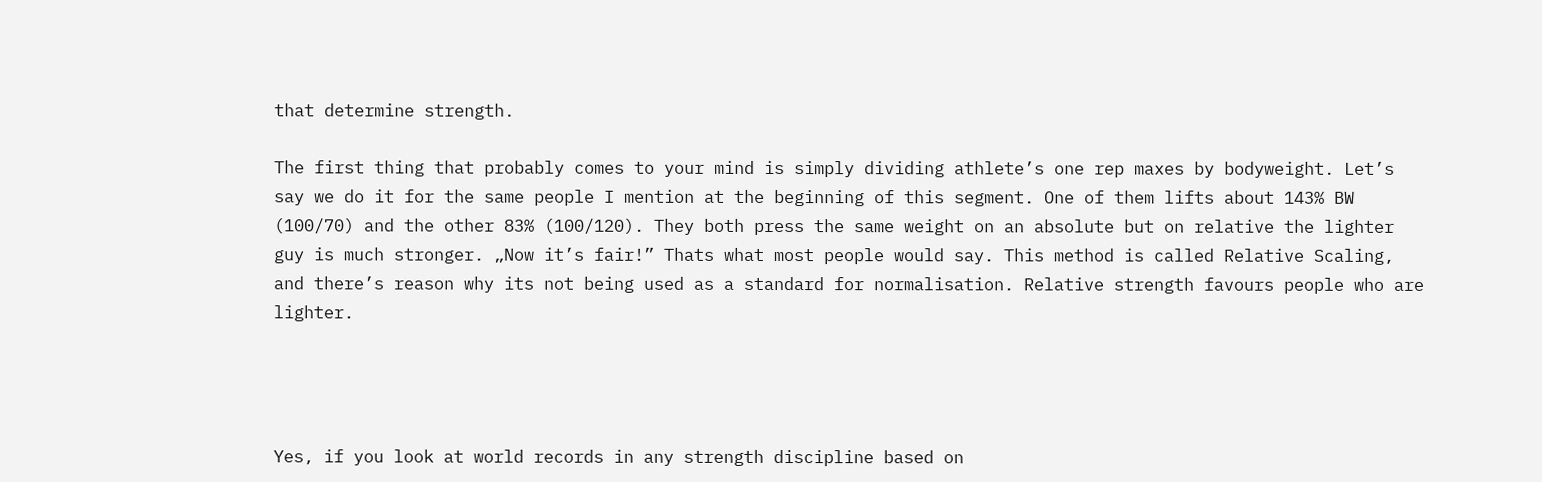that determine strength.

The first thing that probably comes to your mind is simply dividing athlete’s one rep maxes by bodyweight. Let’s say we do it for the same people I mention at the beginning of this segment. One of them lifts about 143% BW (100/70) and the other 83% (100/120). They both press the same weight on an absolute but on relative the lighter guy is much stronger. „Now it’s fair!” Thats what most people would say. This method is called Relative Scaling, and there’s reason why its not being used as a standard for normalisation. Relative strength favours people who are lighter.




Yes, if you look at world records in any strength discipline based on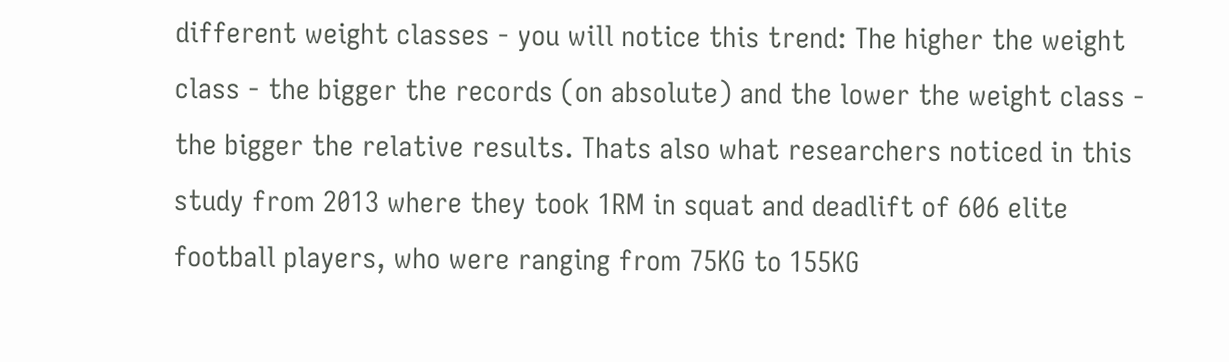different weight classes - you will notice this trend: The higher the weight class - the bigger the records (on absolute) and the lower the weight class - the bigger the relative results. Thats also what researchers noticed in this study from 2013 where they took 1RM in squat and deadlift of 606 elite football players, who were ranging from 75KG to 155KG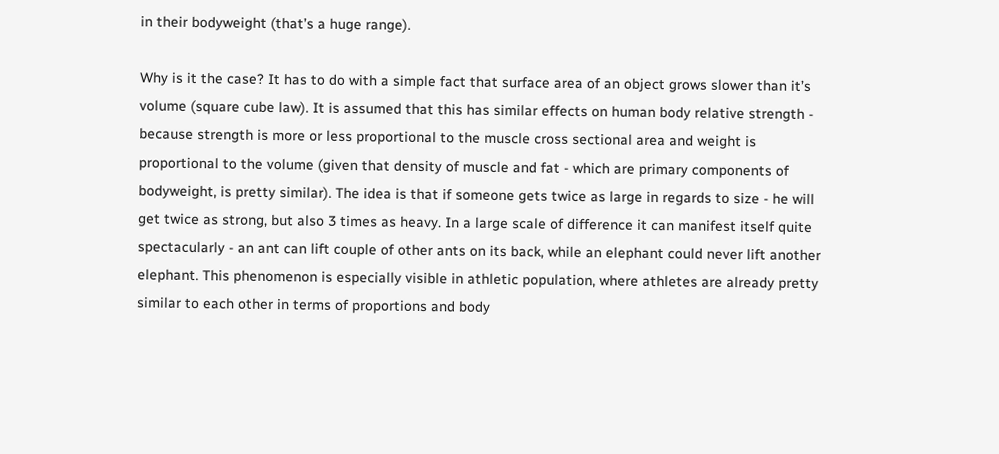in their bodyweight (that’s a huge range).

Why is it the case? It has to do with a simple fact that surface area of an object grows slower than it’s volume (square cube law). It is assumed that this has similar effects on human body relative strength - because strength is more or less proportional to the muscle cross sectional area and weight is proportional to the volume (given that density of muscle and fat - which are primary components of bodyweight, is pretty similar). The idea is that if someone gets twice as large in regards to size - he will get twice as strong, but also 3 times as heavy. In a large scale of difference it can manifest itself quite spectacularly - an ant can lift couple of other ants on its back, while an elephant could never lift another elephant. This phenomenon is especially visible in athletic population, where athletes are already pretty similar to each other in terms of proportions and body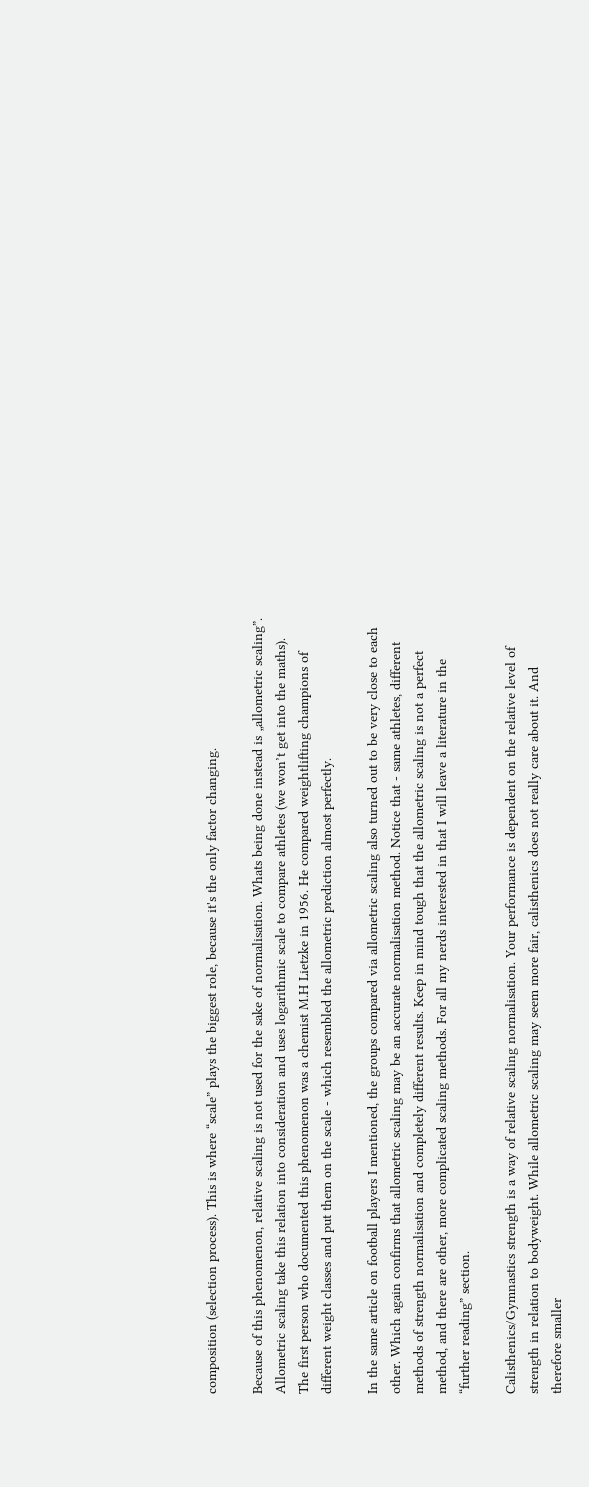composition (selection process). This is where “scale” plays the biggest role, because it's the only factor changing.

Because of this phenomenon, relative scaling is not used for the sake of normalisation. Whats being done instead is „allometric scaling”. Allometric scaling take this relation into consideration and uses logarithmic scale to compare athletes (we won’t get into the maths). The first person who documented this phenomenon was a chemist M.H Lietzke in 1956. He compared weightlifting champions of different weight classes and put them on the scale - which resembled the allometric prediction almost perfectly.

In the same article on football players I mentioned, the groups compared via allometric scaling also turned out to be very close to each other. Which again confirms that allometric scaling may be an accurate normalisation method. Notice that - same athletes, different methods of strength normalisation and completely different results. Keep in mind tough that the allometric scaling is not a perfect method, and there are other, more complicated scaling methods. For all my nerds interested in that I will leave a literature in the “further reading” section.

Calisthenics/Gymnastics strength is a way of relative scaling normalisation. Your performance is dependent on the relative level of strength in relation to bodyweight. While allometric scaling may seem more fair, calisthenics does not really care about it. And therefore smaller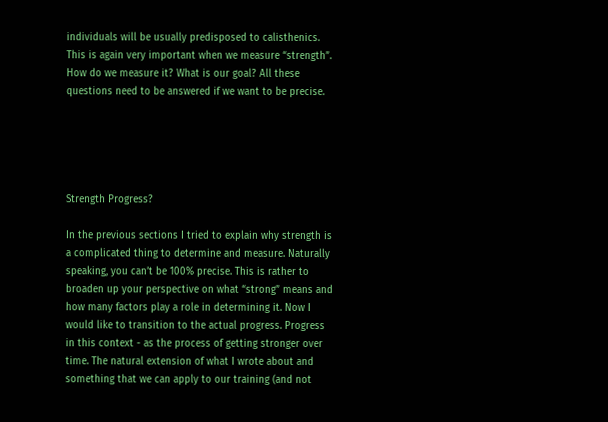individuals will be usually predisposed to calisthenics. This is again very important when we measure “strength”. How do we measure it? What is our goal? All these questions need to be answered if we want to be precise.





Strength Progress?

In the previous sections I tried to explain why strength is a complicated thing to determine and measure. Naturally speaking, you can’t be 100% precise. This is rather to broaden up your perspective on what “strong” means and how many factors play a role in determining it. Now I would like to transition to the actual progress. Progress in this context - as the process of getting stronger over time. The natural extension of what I wrote about and something that we can apply to our training (and not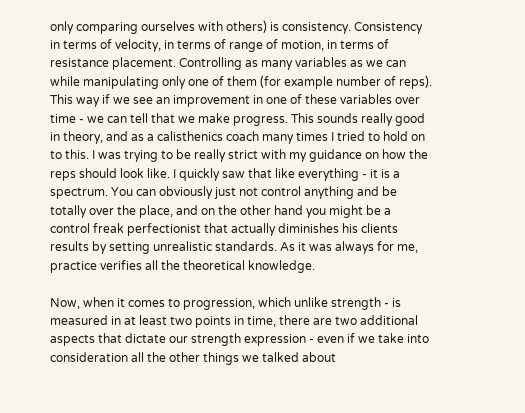only comparing ourselves with others) is consistency. Consistency in terms of velocity, in terms of range of motion, in terms of resistance placement. Controlling as many variables as we can while manipulating only one of them (for example number of reps). This way if we see an improvement in one of these variables over time - we can tell that we make progress. This sounds really good in theory, and as a calisthenics coach many times I tried to hold on to this. I was trying to be really strict with my guidance on how the reps should look like. I quickly saw that like everything - it is a spectrum. You can obviously just not control anything and be totally over the place, and on the other hand you might be a control freak perfectionist that actually diminishes his clients results by setting unrealistic standards. As it was always for me, practice verifies all the theoretical knowledge.

Now, when it comes to progression, which unlike strength - is measured in at least two points in time, there are two additional aspects that dictate our strength expression - even if we take into consideration all the other things we talked about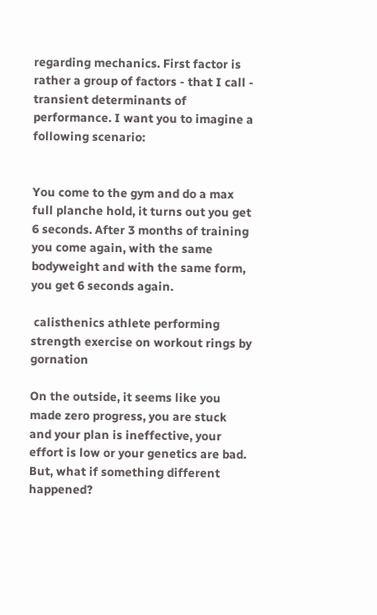regarding mechanics. First factor is rather a group of factors - that I call - transient determinants of performance. I want you to imagine a following scenario:


You come to the gym and do a max full planche hold, it turns out you get 6 seconds. After 3 months of training you come again, with the same bodyweight and with the same form, you get 6 seconds again.

 calisthenics athlete performing strength exercise on workout rings by gornation

On the outside, it seems like you made zero progress, you are stuck and your plan is ineffective, your effort is low or your genetics are bad. But, what if something different happened?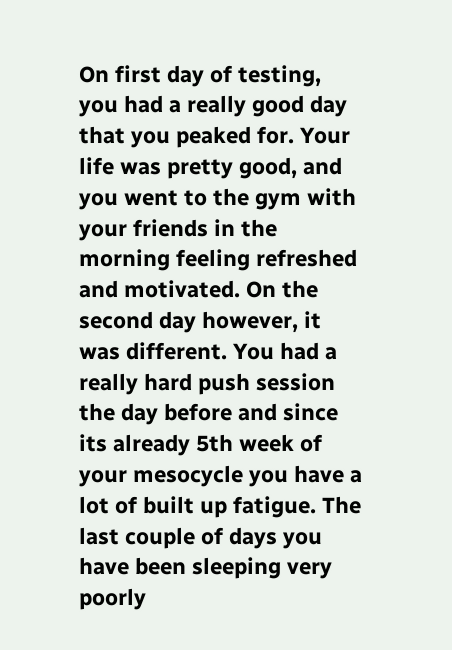On first day of testing, you had a really good day that you peaked for. Your life was pretty good, and you went to the gym with your friends in the morning feeling refreshed and motivated. On the second day however, it was different. You had a really hard push session the day before and since its already 5th week of your mesocycle you have a lot of built up fatigue. The last couple of days you have been sleeping very poorly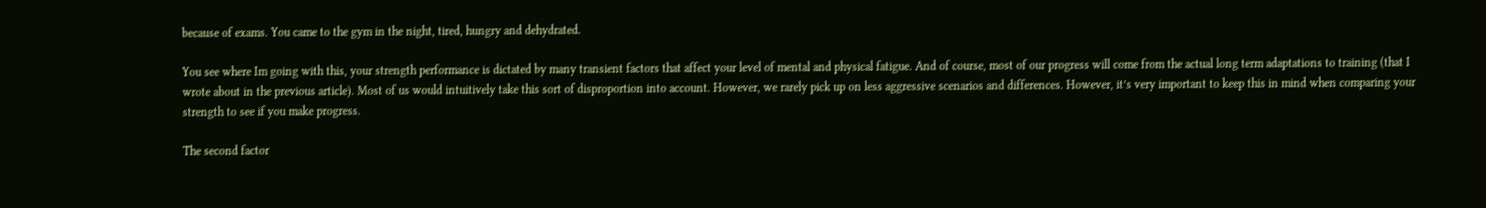because of exams. You came to the gym in the night, tired, hungry and dehydrated.

You see where Im going with this, your strength performance is dictated by many transient factors that affect your level of mental and physical fatigue. And of course, most of our progress will come from the actual long term adaptations to training (that I wrote about in the previous article). Most of us would intuitively take this sort of disproportion into account. However, we rarely pick up on less aggressive scenarios and differences. However, it’s very important to keep this in mind when comparing your strength to see if you make progress.

The second factor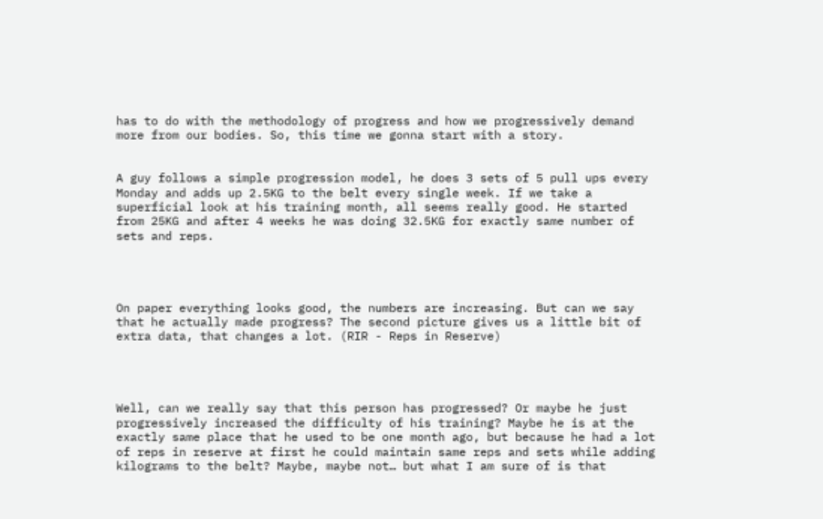has to do with the methodology of progress and how we progressively demand more from our bodies. So, this time we gonna start with a story.


A guy follows a simple progression model, he does 3 sets of 5 pull ups every Monday and adds up 2.5KG to the belt every single week. If we take a superficial look at his training month, all seems really good. He started from 25KG and after 4 weeks he was doing 32.5KG for exactly same number of sets and reps.




On paper everything looks good, the numbers are increasing. But can we say that he actually made progress? The second picture gives us a little bit of extra data, that changes a lot. (RIR - Reps in Reserve)




Well, can we really say that this person has progressed? Or maybe he just progressively increased the difficulty of his training? Maybe he is at the exactly same place that he used to be one month ago, but because he had a lot of reps in reserve at first he could maintain same reps and sets while adding kilograms to the belt? Maybe, maybe not… but what I am sure of is that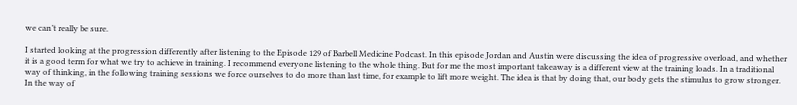we can’t really be sure.

I started looking at the progression differently after listening to the Episode 129 of Barbell Medicine Podcast. In this episode Jordan and Austin were discussing the idea of progressive overload, and whether it is a good term for what we try to achieve in training. I recommend everyone listening to the whole thing. But for me the most important takeaway is a different view at the training loads. In a traditional way of thinking, in the following training sessions we force ourselves to do more than last time, for example to lift more weight. The idea is that by doing that, our body gets the stimulus to grow stronger. In the way of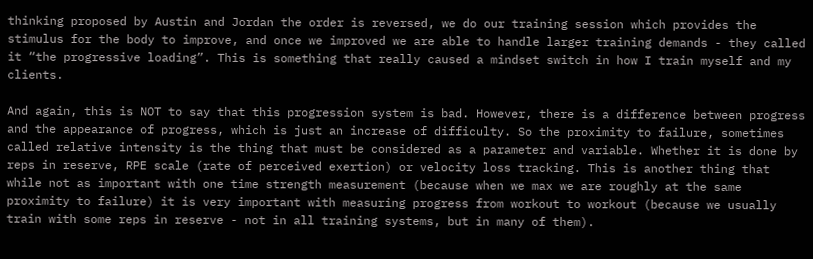thinking proposed by Austin and Jordan the order is reversed, we do our training session which provides the stimulus for the body to improve, and once we improved we are able to handle larger training demands - they called it “the progressive loading”. This is something that really caused a mindset switch in how I train myself and my clients.

And again, this is NOT to say that this progression system is bad. However, there is a difference between progress and the appearance of progress, which is just an increase of difficulty. So the proximity to failure, sometimes called relative intensity is the thing that must be considered as a parameter and variable. Whether it is done by reps in reserve, RPE scale (rate of perceived exertion) or velocity loss tracking. This is another thing that while not as important with one time strength measurement (because when we max we are roughly at the same proximity to failure) it is very important with measuring progress from workout to workout (because we usually train with some reps in reserve - not in all training systems, but in many of them).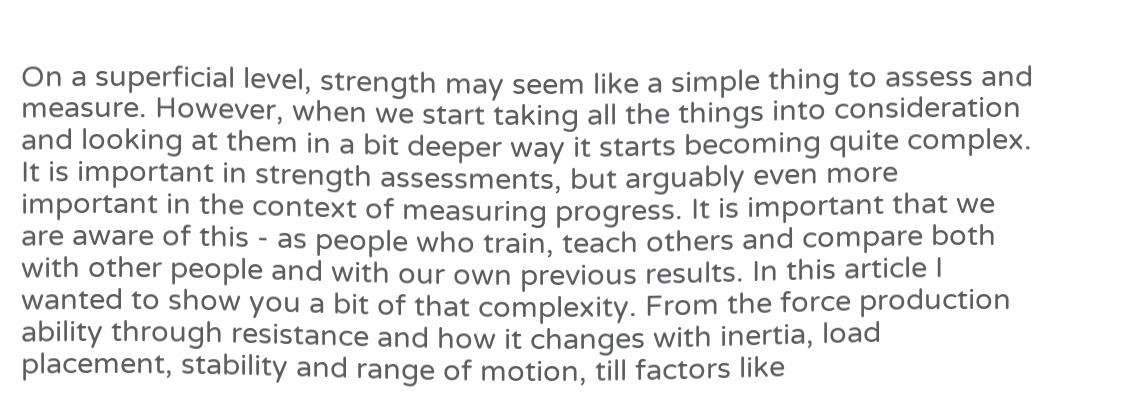On a superficial level, strength may seem like a simple thing to assess and measure. However, when we start taking all the things into consideration and looking at them in a bit deeper way it starts becoming quite complex. It is important in strength assessments, but arguably even more important in the context of measuring progress. It is important that we are aware of this - as people who train, teach others and compare both with other people and with our own previous results. In this article I wanted to show you a bit of that complexity. From the force production ability through resistance and how it changes with inertia, load placement, stability and range of motion, till factors like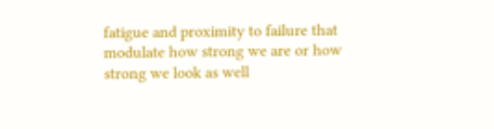fatigue and proximity to failure that modulate how strong we are or how strong we look as well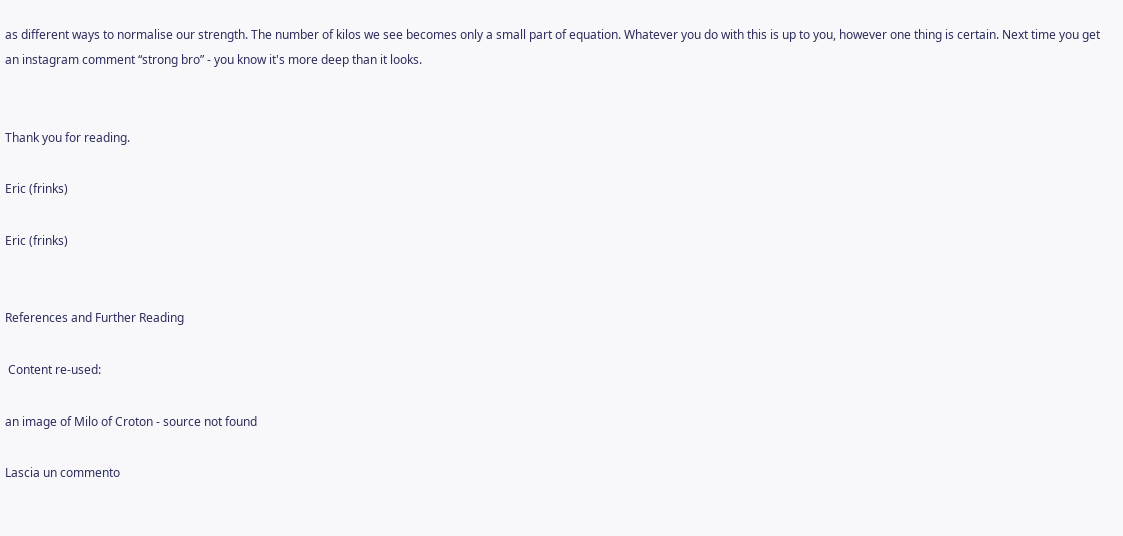as different ways to normalise our strength. The number of kilos we see becomes only a small part of equation. Whatever you do with this is up to you, however one thing is certain. Next time you get an instagram comment “strong bro” - you know it's more deep than it looks.


Thank you for reading.

Eric (frinks)

Eric (frinks)


References and Further Reading

 Content re-used:

an image of Milo of Croton - source not found

Lascia un commento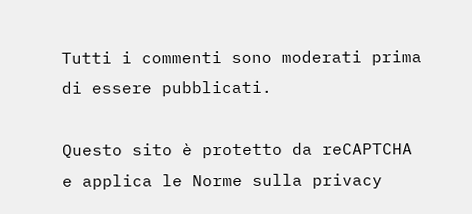Tutti i commenti sono moderati prima di essere pubblicati.

Questo sito è protetto da reCAPTCHA e applica le Norme sulla privacy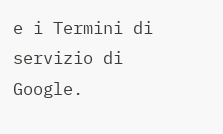e i Termini di servizio di Google.